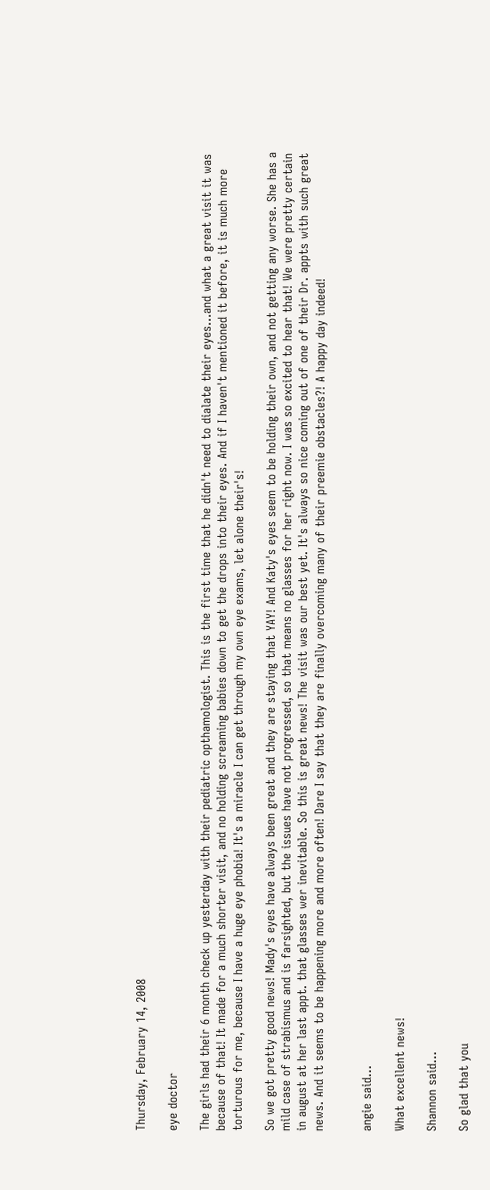Thursday, February 14, 2008

eye doctor

The girls had their 6 month check up yesterday with their pediatric opthamologist. This is the first time that he didn't need to dialate their eyes...and what a great visit it was because of that! It made for a much shorter visit, and no holding screaming babies down to get the drops into their eyes. And if I haven't mentioned it before, it is much more torturous for me, because I have a huge eye phobia! It's a miracle I can get through my own eye exams, let alone their's!

So we got pretty good news! Mady's eyes have always been great and they are staying that YAY! And Katy's eyes seem to be holding their own, and not getting any worse. She has a mild case of strabismus and is farsighted, but the issues have not progressed, so that means no glasses for her right now. I was so excited to hear that! We were pretty certain in august at her last appt. that glasses wer inevitable. So this is great news! The visit was our best yet. It's always so nice coming out of one of their Dr. appts with such great news. And it seems to be happening more and more often! Dare I say that they are finally overcoming many of their preemie obstacles?! A happy day indeed!


angie said...

What excellent news!

Shannon said...

So glad that you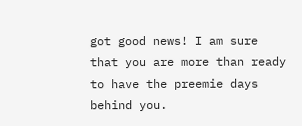got good news! I am sure that you are more than ready to have the preemie days behind you.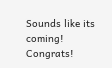Sounds like its coming! Congrats!